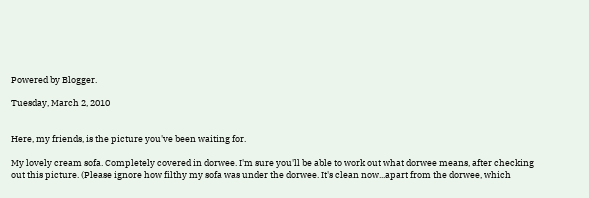Powered by Blogger.

Tuesday, March 2, 2010


Here, my friends, is the picture you've been waiting for.

My lovely cream sofa. Completely covered in dorwee. I'm sure you'll be able to work out what dorwee means, after checking out this picture. (Please ignore how filthy my sofa was under the dorwee. It's clean now...apart from the dorwee, which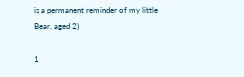is a permanent reminder of my little Bear, aged 2)

1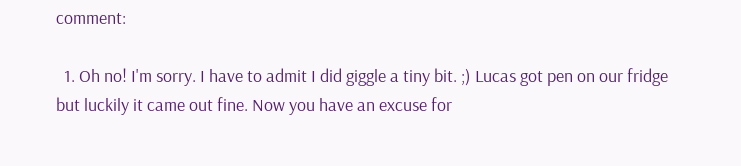comment:

  1. Oh no! I'm sorry. I have to admit I did giggle a tiny bit. ;) Lucas got pen on our fridge but luckily it came out fine. Now you have an excuse for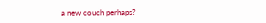a new couch perhaps?